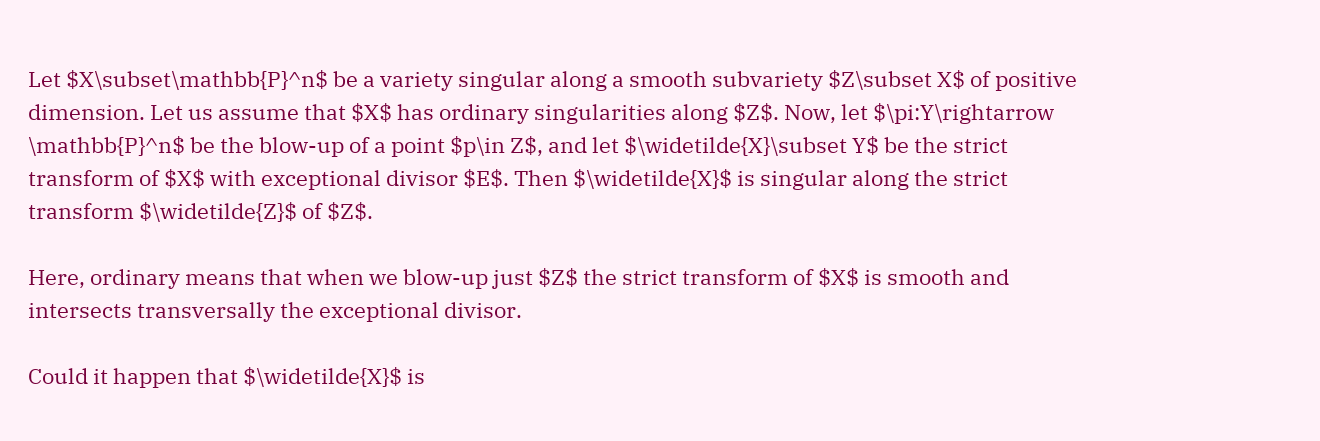Let $X\subset\mathbb{P}^n$ be a variety singular along a smooth subvariety $Z\subset X$ of positive dimension. Let us assume that $X$ has ordinary singularities along $Z$. Now, let $\pi:Y\rightarrow \mathbb{P}^n$ be the blow-up of a point $p\in Z$, and let $\widetilde{X}\subset Y$ be the strict transform of $X$ with exceptional divisor $E$. Then $\widetilde{X}$ is singular along the strict transform $\widetilde{Z}$ of $Z$.

Here, ordinary means that when we blow-up just $Z$ the strict transform of $X$ is smooth and intersects transversally the exceptional divisor.

Could it happen that $\widetilde{X}$ is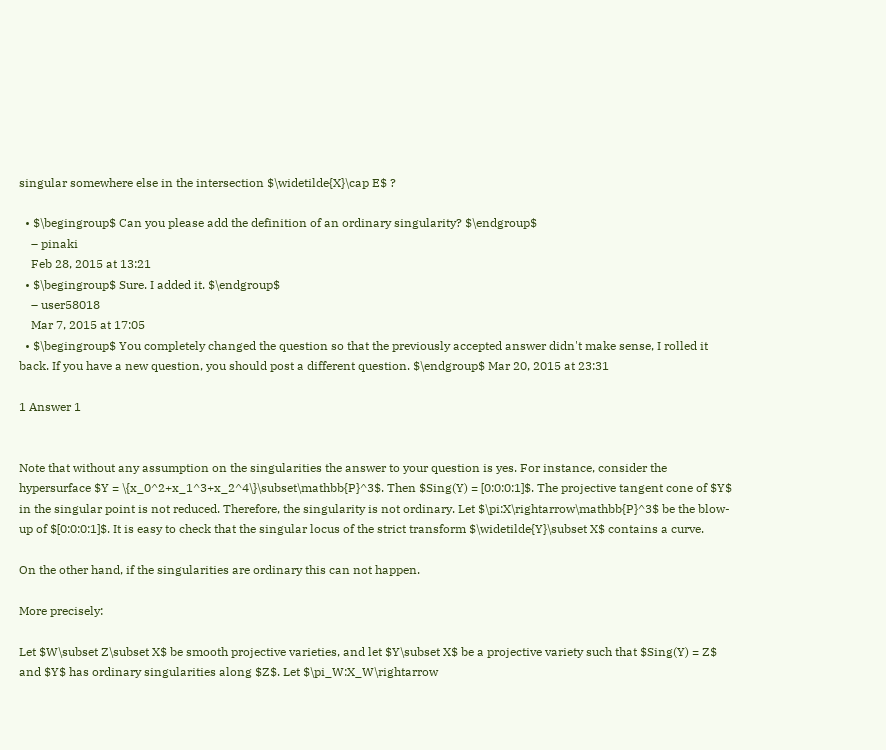singular somewhere else in the intersection $\widetilde{X}\cap E$ ?

  • $\begingroup$ Can you please add the definition of an ordinary singularity? $\endgroup$
    – pinaki
    Feb 28, 2015 at 13:21
  • $\begingroup$ Sure. I added it. $\endgroup$
    – user58018
    Mar 7, 2015 at 17:05
  • $\begingroup$ You completely changed the question so that the previously accepted answer didn't make sense, I rolled it back. If you have a new question, you should post a different question. $\endgroup$ Mar 20, 2015 at 23:31

1 Answer 1


Note that without any assumption on the singularities the answer to your question is yes. For instance, consider the hypersurface $Y = \{x_0^2+x_1^3+x_2^4\}\subset\mathbb{P}^3$. Then $Sing(Y) = [0:0:0:1]$. The projective tangent cone of $Y$ in the singular point is not reduced. Therefore, the singularity is not ordinary. Let $\pi:X\rightarrow\mathbb{P}^3$ be the blow-up of $[0:0:0:1]$. It is easy to check that the singular locus of the strict transform $\widetilde{Y}\subset X$ contains a curve.

On the other hand, if the singularities are ordinary this can not happen.

More precisely:

Let $W\subset Z\subset X$ be smooth projective varieties, and let $Y\subset X$ be a projective variety such that $Sing(Y) = Z$ and $Y$ has ordinary singularities along $Z$. Let $\pi_W:X_W\rightarrow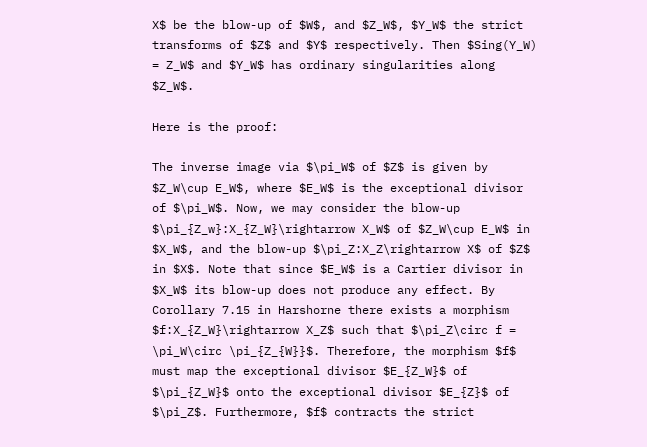X$ be the blow-up of $W$, and $Z_W$, $Y_W$ the strict transforms of $Z$ and $Y$ respectively. Then $Sing(Y_W) = Z_W$ and $Y_W$ has ordinary singularities along $Z_W$.

Here is the proof:

The inverse image via $\pi_W$ of $Z$ is given by $Z_W\cup E_W$, where $E_W$ is the exceptional divisor of $\pi_W$. Now, we may consider the blow-up $\pi_{Z_w}:X_{Z_W}\rightarrow X_W$ of $Z_W\cup E_W$ in $X_W$, and the blow-up $\pi_Z:X_Z\rightarrow X$ of $Z$ in $X$. Note that since $E_W$ is a Cartier divisor in $X_W$ its blow-up does not produce any effect. By Corollary 7.15 in Harshorne there exists a morphism $f:X_{Z_W}\rightarrow X_Z$ such that $\pi_Z\circ f = \pi_W\circ \pi_{Z_{W}}$. Therefore, the morphism $f$ must map the exceptional divisor $E_{Z_W}$ of $\pi_{Z_W}$ onto the exceptional divisor $E_{Z}$ of $\pi_Z$. Furthermore, $f$ contracts the strict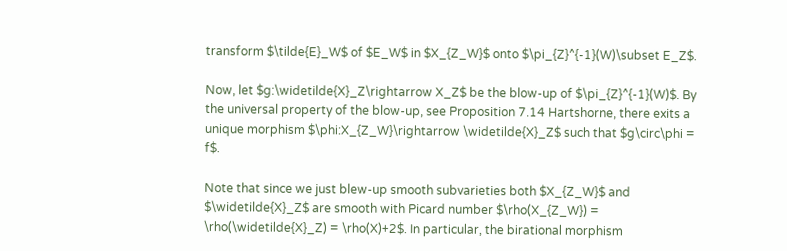transform $\tilde{E}_W$ of $E_W$ in $X_{Z_W}$ onto $\pi_{Z}^{-1}(W)\subset E_Z$.

Now, let $g:\widetilde{X}_Z\rightarrow X_Z$ be the blow-up of $\pi_{Z}^{-1}(W)$. By the universal property of the blow-up, see Proposition 7.14 Hartshorne, there exits a unique morphism $\phi:X_{Z_W}\rightarrow \widetilde{X}_Z$ such that $g\circ\phi = f$.

Note that since we just blew-up smooth subvarieties both $X_{Z_W}$ and $\widetilde{X}_Z$ are smooth with Picard number $\rho(X_{Z_W}) = \rho(\widetilde{X}_Z) = \rho(X)+2$. In particular, the birational morphism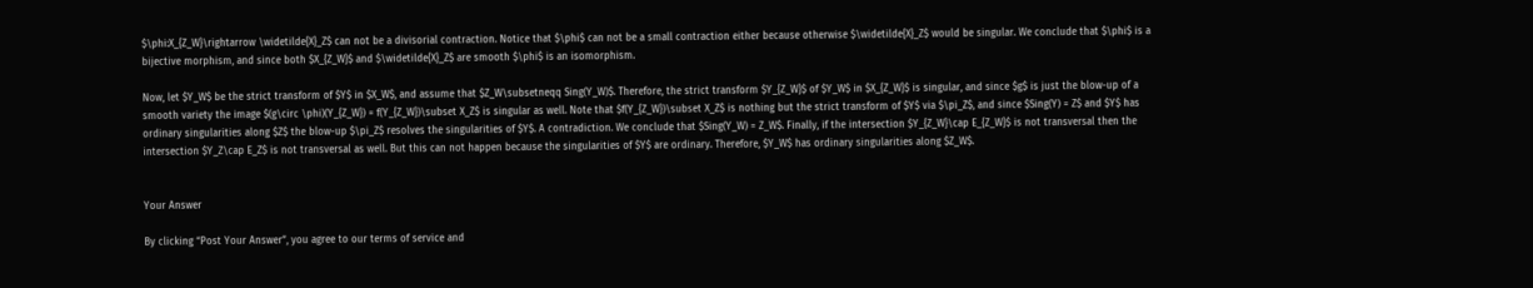$\phi:X_{Z_W}\rightarrow \widetilde{X}_Z$ can not be a divisorial contraction. Notice that $\phi$ can not be a small contraction either because otherwise $\widetilde{X}_Z$ would be singular. We conclude that $\phi$ is a bijective morphism, and since both $X_{Z_W}$ and $\widetilde{X}_Z$ are smooth $\phi$ is an isomorphism.

Now, let $Y_W$ be the strict transform of $Y$ in $X_W$, and assume that $Z_W\subsetneqq Sing(Y_W)$. Therefore, the strict transform $Y_{Z_W}$ of $Y_W$ in $X_{Z_W}$ is singular, and since $g$ is just the blow-up of a smooth variety the image $(g\circ \phi)(Y_{Z_W}) = f(Y_{Z_W})\subset X_Z$ is singular as well. Note that $f(Y_{Z_W})\subset X_Z$ is nothing but the strict transform of $Y$ via $\pi_Z$, and since $Sing(Y) = Z$ and $Y$ has ordinary singularities along $Z$ the blow-up $\pi_Z$ resolves the singularities of $Y$. A contradiction. We conclude that $Sing(Y_W) = Z_W$. Finally, if the intersection $Y_{Z_W}\cap E_{Z_W}$ is not transversal then the intersection $Y_Z\cap E_Z$ is not transversal as well. But this can not happen because the singularities of $Y$ are ordinary. Therefore, $Y_W$ has ordinary singularities along $Z_W$.


Your Answer

By clicking “Post Your Answer”, you agree to our terms of service and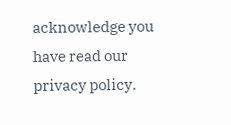acknowledge you have read our privacy policy.